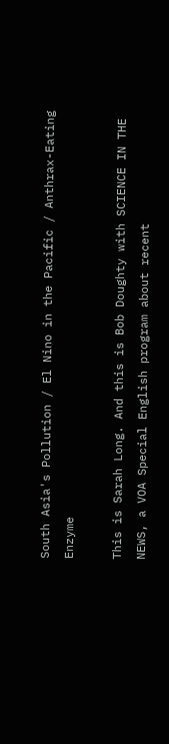South Asia's Pollution / El Nino in the Pacific / Anthrax-Eating Enzyme

This is Sarah Long. And this is Bob Doughty with SCIENCE IN THE NEWS, a VOA Special English program about recent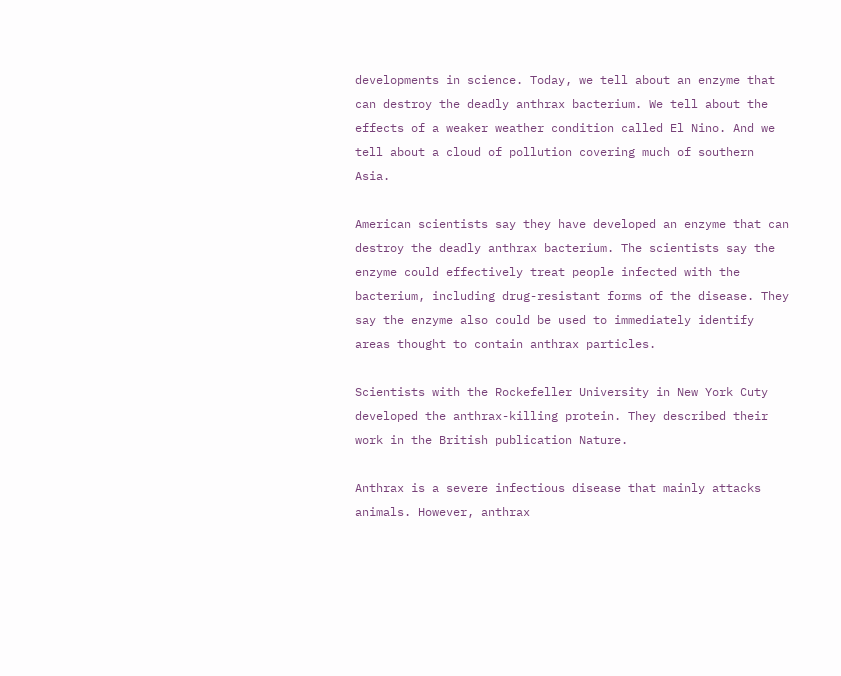developments in science. Today, we tell about an enzyme that can destroy the deadly anthrax bacterium. We tell about the effects of a weaker weather condition called El Nino. And we tell about a cloud of pollution covering much of southern Asia.

American scientists say they have developed an enzyme that can destroy the deadly anthrax bacterium. The scientists say the enzyme could effectively treat people infected with the bacterium, including drug-resistant forms of the disease. They say the enzyme also could be used to immediately identify areas thought to contain anthrax particles.

Scientists with the Rockefeller University in New York Cuty developed the anthrax-killing protein. They described their work in the British publication Nature.

Anthrax is a severe infectious disease that mainly attacks animals. However, anthrax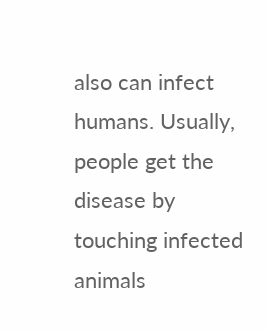also can infect humans. Usually, people get the disease by touching infected animals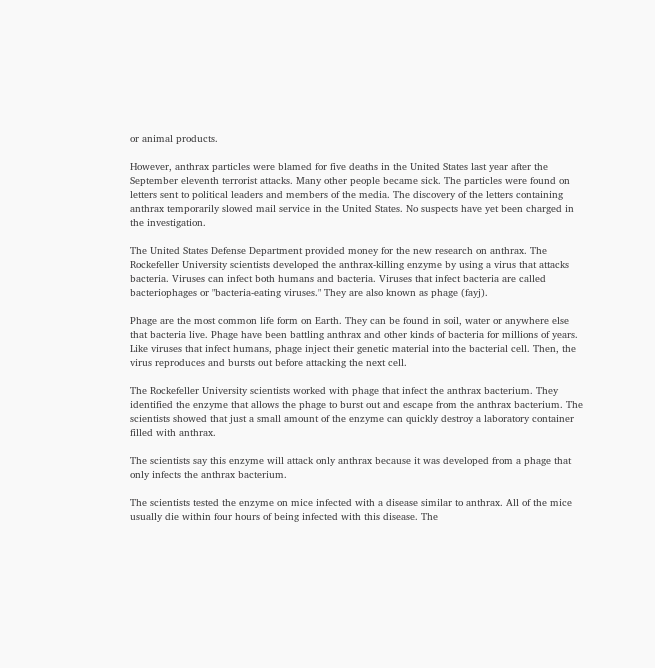or animal products.

However, anthrax particles were blamed for five deaths in the United States last year after the September eleventh terrorist attacks. Many other people became sick. The particles were found on letters sent to political leaders and members of the media. The discovery of the letters containing anthrax temporarily slowed mail service in the United States. No suspects have yet been charged in the investigation.

The United States Defense Department provided money for the new research on anthrax. The Rockefeller University scientists developed the anthrax-killing enzyme by using a virus that attacks bacteria. Viruses can infect both humans and bacteria. Viruses that infect bacteria are called bacteriophages or "bacteria-eating viruses." They are also known as phage (fayj).

Phage are the most common life form on Earth. They can be found in soil, water or anywhere else that bacteria live. Phage have been battling anthrax and other kinds of bacteria for millions of years. Like viruses that infect humans, phage inject their genetic material into the bacterial cell. Then, the virus reproduces and bursts out before attacking the next cell.

The Rockefeller University scientists worked with phage that infect the anthrax bacterium. They identified the enzyme that allows the phage to burst out and escape from the anthrax bacterium. The scientists showed that just a small amount of the enzyme can quickly destroy a laboratory container filled with anthrax.

The scientists say this enzyme will attack only anthrax because it was developed from a phage that only infects the anthrax bacterium.

The scientists tested the enzyme on mice infected with a disease similar to anthrax. All of the mice usually die within four hours of being infected with this disease. The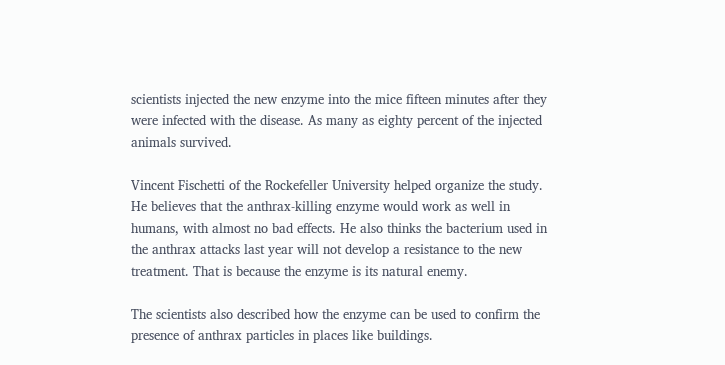scientists injected the new enzyme into the mice fifteen minutes after they were infected with the disease. As many as eighty percent of the injected animals survived.

Vincent Fischetti of the Rockefeller University helped organize the study. He believes that the anthrax-killing enzyme would work as well in humans, with almost no bad effects. He also thinks the bacterium used in the anthrax attacks last year will not develop a resistance to the new treatment. That is because the enzyme is its natural enemy.

The scientists also described how the enzyme can be used to confirm the presence of anthrax particles in places like buildings.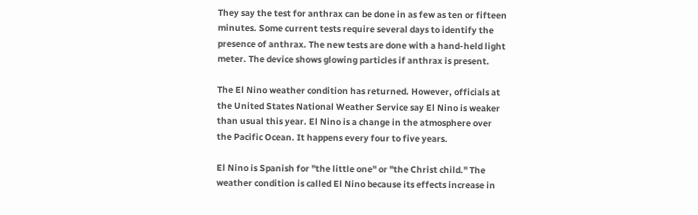They say the test for anthrax can be done in as few as ten or fifteen minutes. Some current tests require several days to identify the presence of anthrax. The new tests are done with a hand-held light meter. The device shows glowing particles if anthrax is present.

The El Nino weather condition has returned. However, officials at the United States National Weather Service say El Nino is weaker than usual this year. El Nino is a change in the atmosphere over the Pacific Ocean. It happens every four to five years.

El Nino is Spanish for "the little one" or "the Christ child." The weather condition is called El Nino because its effects increase in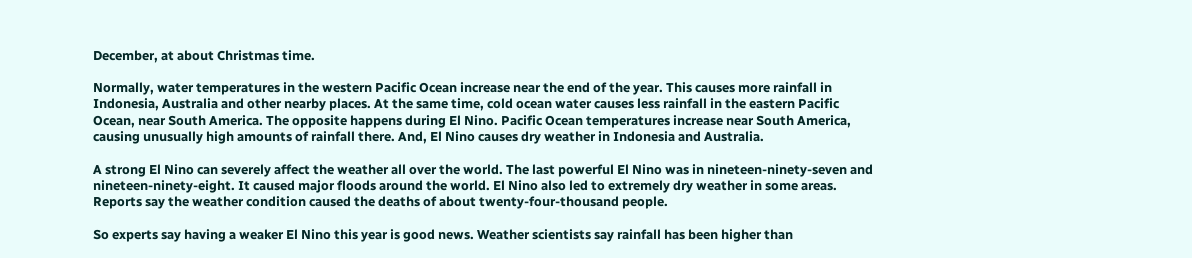December, at about Christmas time.

Normally, water temperatures in the western Pacific Ocean increase near the end of the year. This causes more rainfall in Indonesia, Australia and other nearby places. At the same time, cold ocean water causes less rainfall in the eastern Pacific Ocean, near South America. The opposite happens during El Nino. Pacific Ocean temperatures increase near South America, causing unusually high amounts of rainfall there. And, El Nino causes dry weather in Indonesia and Australia.

A strong El Nino can severely affect the weather all over the world. The last powerful El Nino was in nineteen-ninety-seven and nineteen-ninety-eight. It caused major floods around the world. El Nino also led to extremely dry weather in some areas. Reports say the weather condition caused the deaths of about twenty-four-thousand people.

So experts say having a weaker El Nino this year is good news. Weather scientists say rainfall has been higher than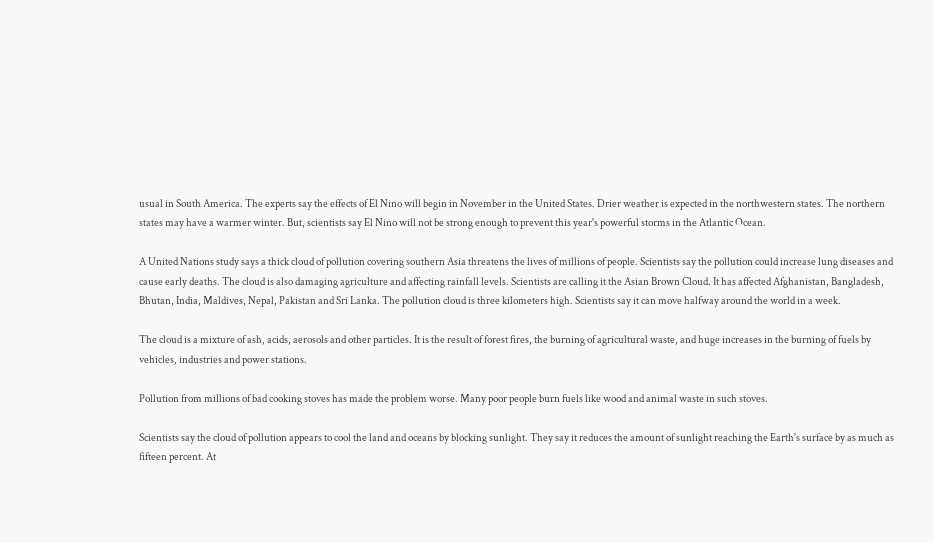usual in South America. The experts say the effects of El Nino will begin in November in the United States. Drier weather is expected in the northwestern states. The northern states may have a warmer winter. But, scientists say El Nino will not be strong enough to prevent this year's powerful storms in the Atlantic Ocean.

A United Nations study says a thick cloud of pollution covering southern Asia threatens the lives of millions of people. Scientists say the pollution could increase lung diseases and cause early deaths. The cloud is also damaging agriculture and affecting rainfall levels. Scientists are calling it the Asian Brown Cloud. It has affected Afghanistan, Bangladesh, Bhutan, India, Maldives, Nepal, Pakistan and Sri Lanka. The pollution cloud is three kilometers high. Scientists say it can move halfway around the world in a week.

The cloud is a mixture of ash, acids, aerosols and other particles. It is the result of forest fires, the burning of agricultural waste, and huge increases in the burning of fuels by vehicles, industries and power stations.

Pollution from millions of bad cooking stoves has made the problem worse. Many poor people burn fuels like wood and animal waste in such stoves.

Scientists say the cloud of pollution appears to cool the land and oceans by blocking sunlight. They say it reduces the amount of sunlight reaching the Earth's surface by as much as fifteen percent. At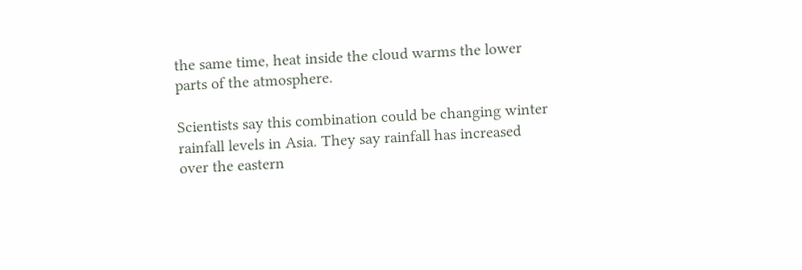the same time, heat inside the cloud warms the lower parts of the atmosphere.

Scientists say this combination could be changing winter rainfall levels in Asia. They say rainfall has increased over the eastern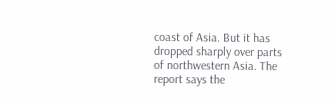coast of Asia. But it has dropped sharply over parts of northwestern Asia. The report says the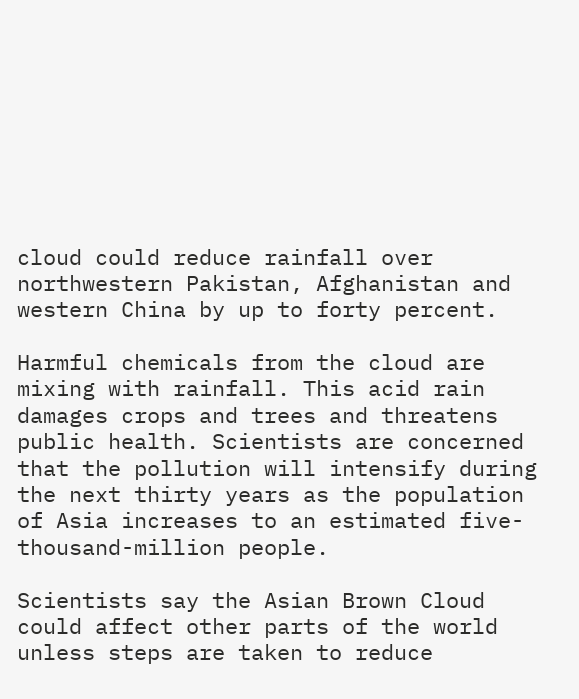cloud could reduce rainfall over northwestern Pakistan, Afghanistan and western China by up to forty percent.

Harmful chemicals from the cloud are mixing with rainfall. This acid rain damages crops and trees and threatens public health. Scientists are concerned that the pollution will intensify during the next thirty years as the population of Asia increases to an estimated five-thousand-million people.

Scientists say the Asian Brown Cloud could affect other parts of the world unless steps are taken to reduce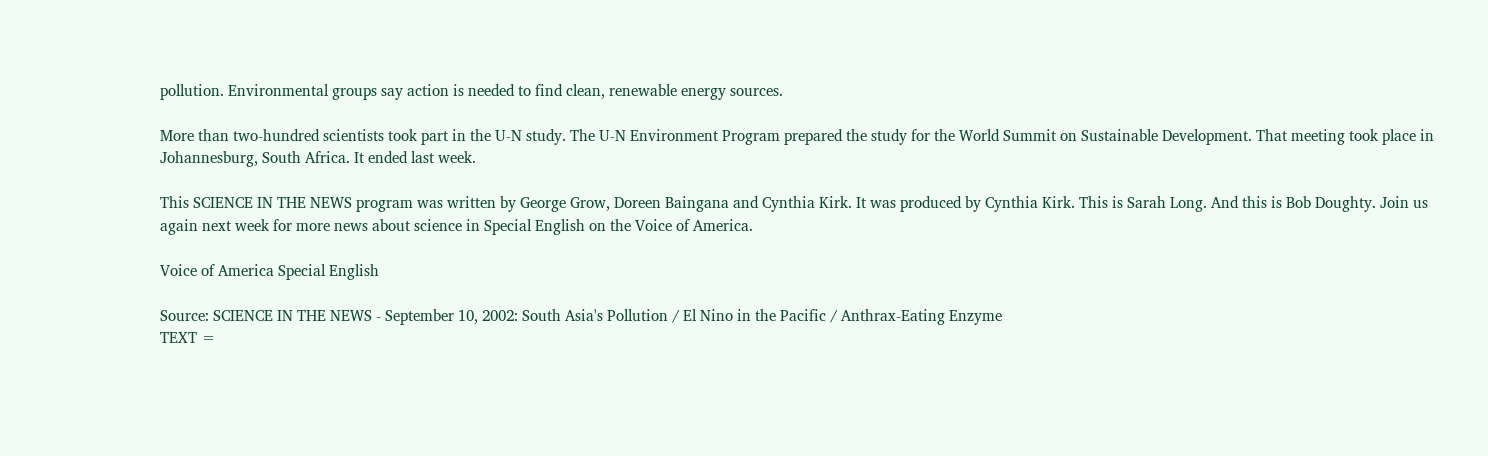pollution. Environmental groups say action is needed to find clean, renewable energy sources.

More than two-hundred scientists took part in the U-N study. The U-N Environment Program prepared the study for the World Summit on Sustainable Development. That meeting took place in Johannesburg, South Africa. It ended last week.

This SCIENCE IN THE NEWS program was written by George Grow, Doreen Baingana and Cynthia Kirk. It was produced by Cynthia Kirk. This is Sarah Long. And this is Bob Doughty. Join us again next week for more news about science in Special English on the Voice of America.

Voice of America Special English

Source: SCIENCE IN THE NEWS - September 10, 2002: South Asia's Pollution / El Nino in the Pacific / Anthrax-Eating Enzyme
TEXT =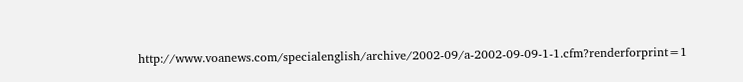http://www.voanews.com/specialenglish/archive/2002-09/a-2002-09-09-1-1.cfm?renderforprint=1